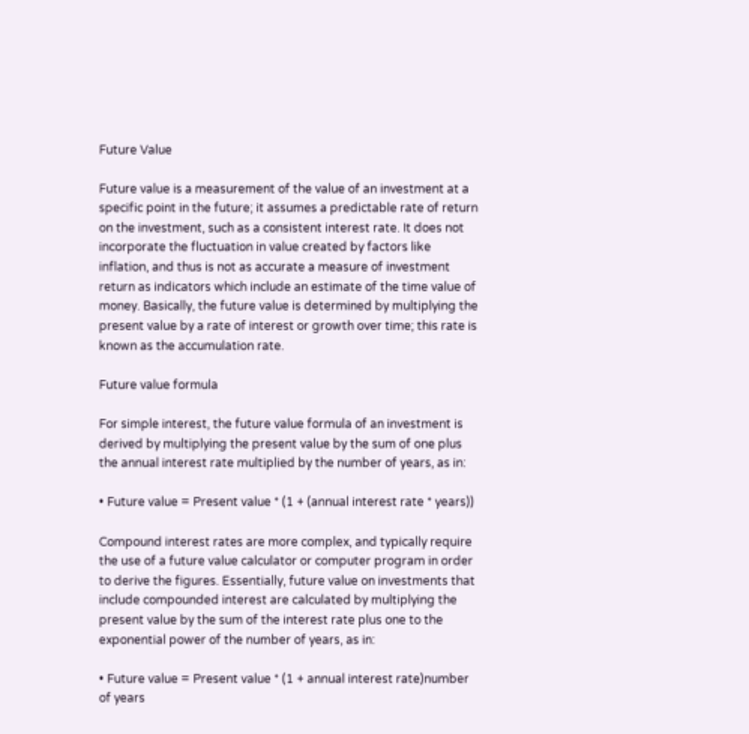Future Value

Future value is a measurement of the value of an investment at a specific point in the future; it assumes a predictable rate of return on the investment, such as a consistent interest rate. It does not incorporate the fluctuation in value created by factors like inflation, and thus is not as accurate a measure of investment return as indicators which include an estimate of the time value of money. Basically, the future value is determined by multiplying the present value by a rate of interest or growth over time; this rate is known as the accumulation rate.

Future value formula

For simple interest, the future value formula of an investment is derived by multiplying the present value by the sum of one plus the annual interest rate multiplied by the number of years, as in:

• Future value = Present value * (1 + (annual interest rate * years))

Compound interest rates are more complex, and typically require the use of a future value calculator or computer program in order to derive the figures. Essentially, future value on investments that include compounded interest are calculated by multiplying the present value by the sum of the interest rate plus one to the exponential power of the number of years, as in:

• Future value = Present value * (1 + annual interest rate)number of years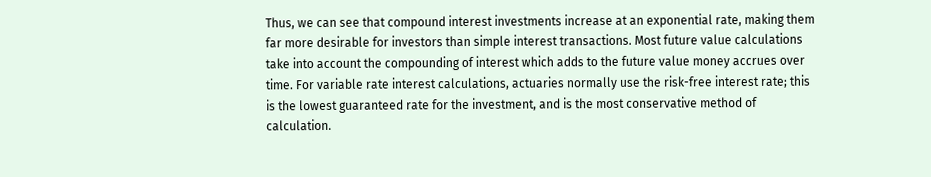Thus, we can see that compound interest investments increase at an exponential rate, making them far more desirable for investors than simple interest transactions. Most future value calculations take into account the compounding of interest which adds to the future value money accrues over time. For variable rate interest calculations, actuaries normally use the risk-free interest rate; this is the lowest guaranteed rate for the investment, and is the most conservative method of calculation.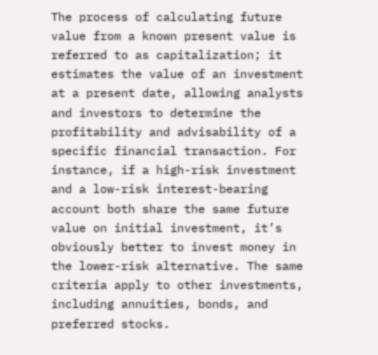The process of calculating future value from a known present value is referred to as capitalization; it estimates the value of an investment at a present date, allowing analysts and investors to determine the profitability and advisability of a specific financial transaction. For instance, if a high-risk investment and a low-risk interest-bearing account both share the same future value on initial investment, it’s obviously better to invest money in the lower-risk alternative. The same criteria apply to other investments, including annuities, bonds, and preferred stocks.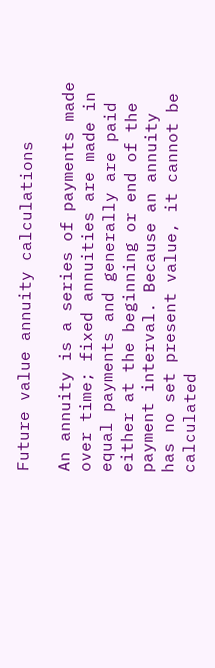Future value annuity calculations

An annuity is a series of payments made over time; fixed annuities are made in equal payments and generally are paid either at the beginning or end of the payment interval. Because an annuity has no set present value, it cannot be calculated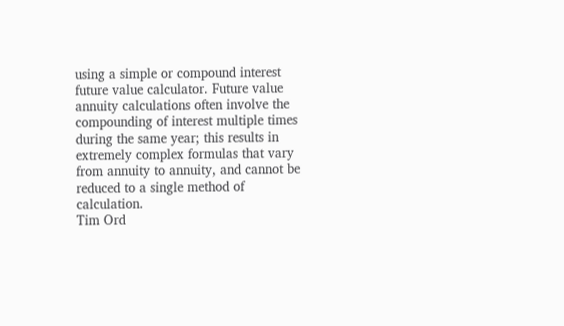using a simple or compound interest future value calculator. Future value annuity calculations often involve the compounding of interest multiple times during the same year; this results in extremely complex formulas that vary from annuity to annuity, and cannot be reduced to a single method of calculation.
Tim Ord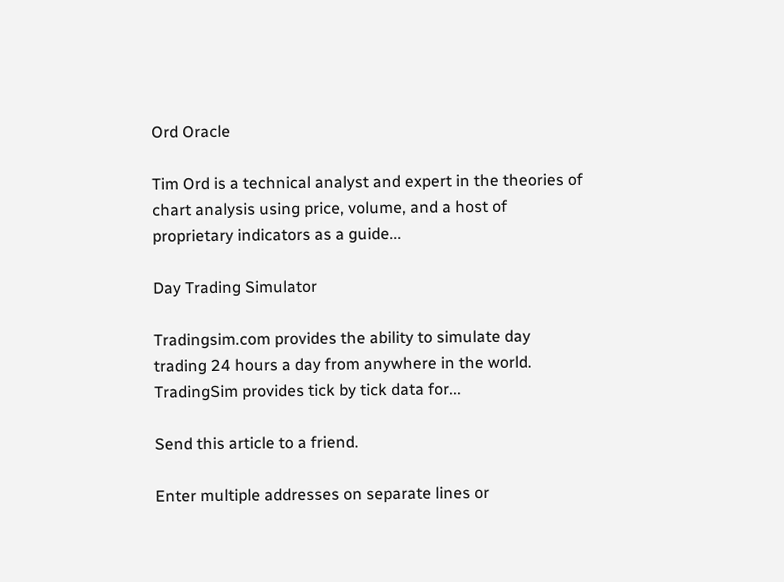Ord Oracle

Tim Ord is a technical analyst and expert in the theories of chart analysis using price, volume, and a host of proprietary indicators as a guide...

Day Trading Simulator

Tradingsim.com provides the ability to simulate day trading 24 hours a day from anywhere in the world. TradingSim provides tick by tick data for...

Send this article to a friend.

Enter multiple addresses on separate lines or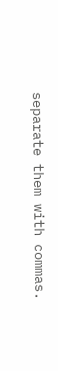separate them with commas.